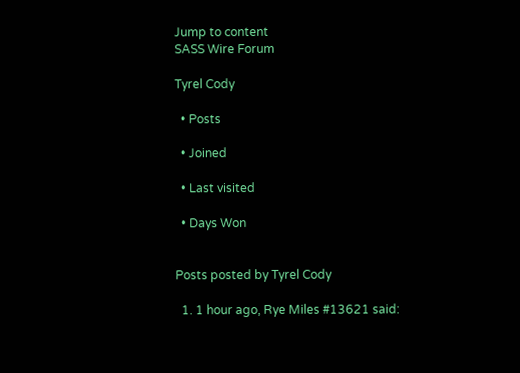Jump to content
SASS Wire Forum

Tyrel Cody

  • Posts

  • Joined

  • Last visited

  • Days Won


Posts posted by Tyrel Cody

  1. 1 hour ago, Rye Miles #13621 said: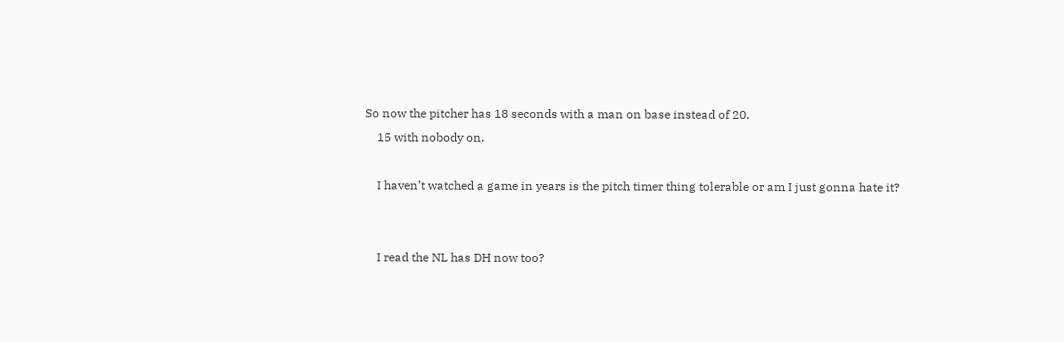So now the pitcher has 18 seconds with a man on base instead of 20.
    15 with nobody on.

    I haven’t watched a game in years is the pitch timer thing tolerable or am I just gonna hate it?


    I read the NL has DH now too?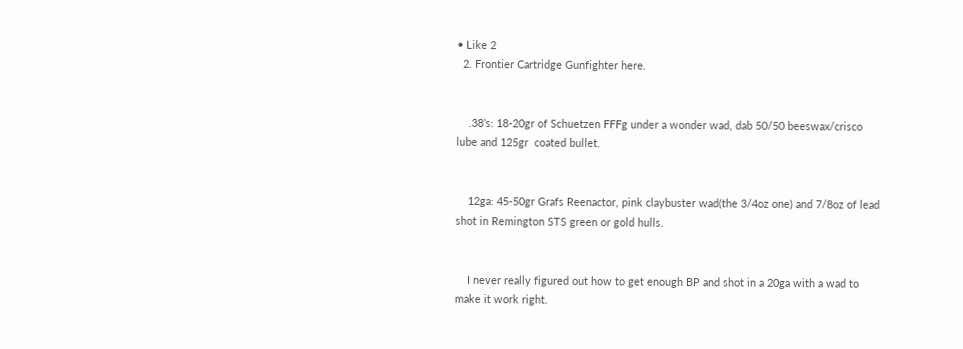• Like 2
  2. Frontier Cartridge Gunfighter here.


    .38’s: 18-20gr of Schuetzen FFFg under a wonder wad, dab 50/50 beeswax/crisco lube and 125gr  coated bullet.


    12ga: 45-50gr Grafs Reenactor, pink claybuster wad(the 3/4oz one) and 7/8oz of lead shot in Remington STS green or gold hulls.


    I never really figured out how to get enough BP and shot in a 20ga with a wad to make it work right.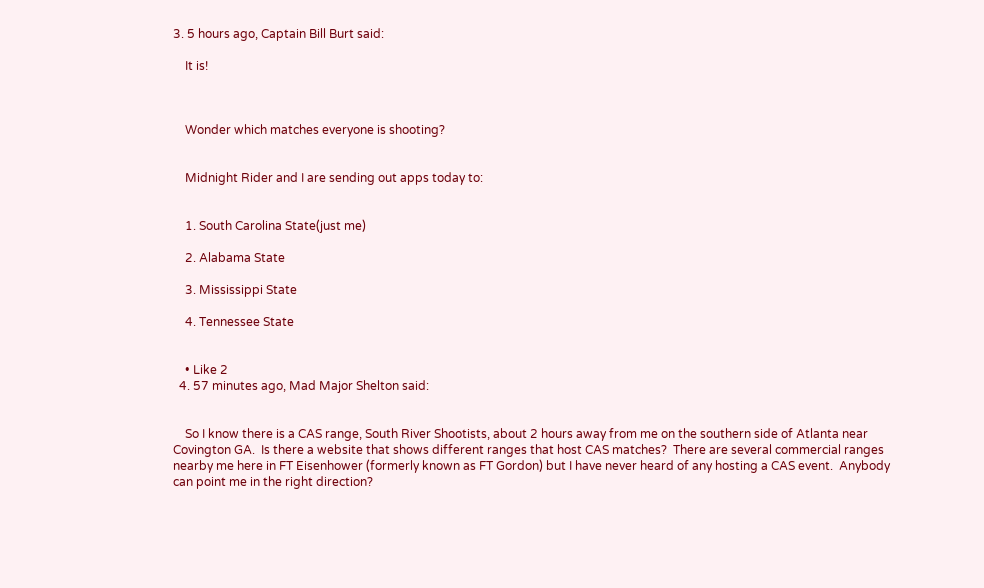3. 5 hours ago, Captain Bill Burt said:

    It is!



    Wonder which matches everyone is shooting?


    Midnight Rider and I are sending out apps today to:


    1. South Carolina State(just me)

    2. Alabama State

    3. Mississippi State

    4. Tennessee State


    • Like 2
  4. 57 minutes ago, Mad Major Shelton said:


    So I know there is a CAS range, South River Shootists, about 2 hours away from me on the southern side of Atlanta near Covington GA.  Is there a website that shows different ranges that host CAS matches?  There are several commercial ranges nearby me here in FT Eisenhower (formerly known as FT Gordon) but I have never heard of any hosting a CAS event.  Anybody can point me in the right direction?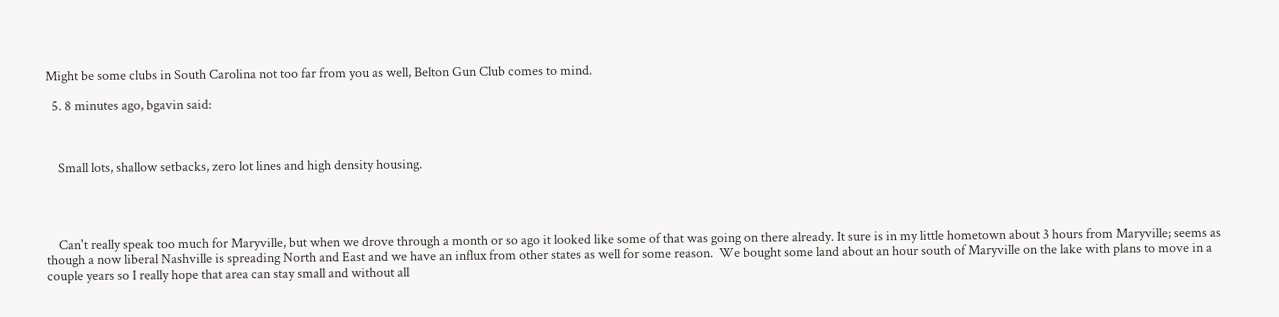Might be some clubs in South Carolina not too far from you as well, Belton Gun Club comes to mind.

  5. 8 minutes ago, bgavin said:



    Small lots, shallow setbacks, zero lot lines and high density housing.




    Can't really speak too much for Maryville, but when we drove through a month or so ago it looked like some of that was going on there already. It sure is in my little hometown about 3 hours from Maryville; seems as though a now liberal Nashville is spreading North and East and we have an influx from other states as well for some reason.  We bought some land about an hour south of Maryville on the lake with plans to move in a couple years so I really hope that area can stay small and without all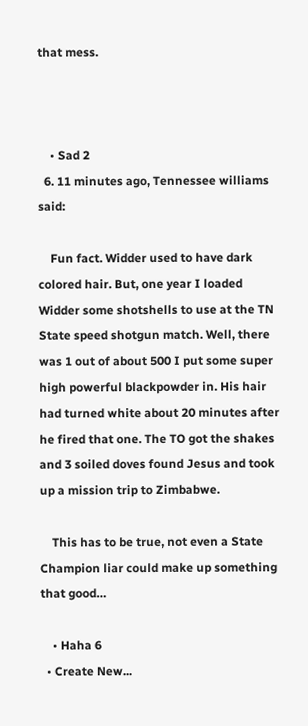that mess.



    • Sad 2
  6. 11 minutes ago, Tennessee williams said:

    Fun fact. Widder used to have dark colored hair. But, one year I loaded Widder some shotshells to use at the TN State speed shotgun match. Well, there was 1 out of about 500 I put some super high powerful blackpowder in. His hair had turned white about 20 minutes after he fired that one. The TO got the shakes and 3 soiled doves found Jesus and took up a mission trip to Zimbabwe.

    This has to be true, not even a State Champion liar could make up something that good…

    • Haha 6
  • Create New...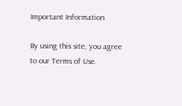Important Information

By using this site, you agree to our Terms of Use.